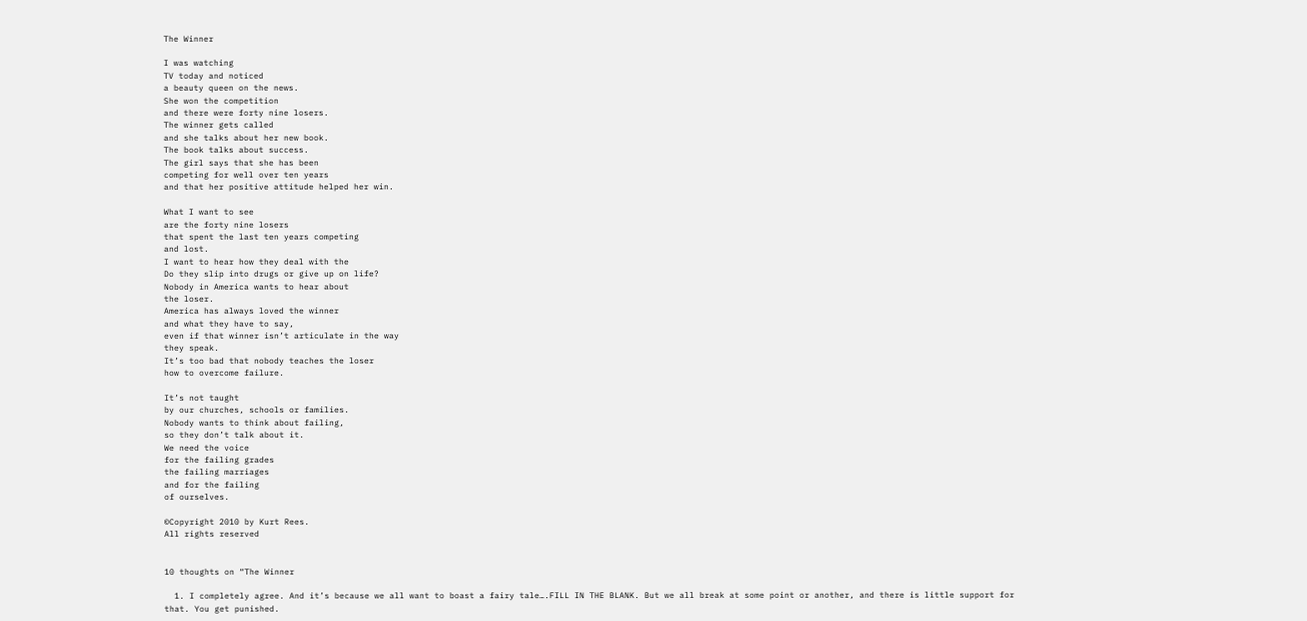The Winner

I was watching
TV today and noticed
a beauty queen on the news.
She won the competition
and there were forty nine losers.
The winner gets called
and she talks about her new book.
The book talks about success.
The girl says that she has been
competing for well over ten years
and that her positive attitude helped her win.

What I want to see
are the forty nine losers
that spent the last ten years competing
and lost.
I want to hear how they deal with the
Do they slip into drugs or give up on life?
Nobody in America wants to hear about
the loser.
America has always loved the winner
and what they have to say,
even if that winner isn’t articulate in the way
they speak.
It’s too bad that nobody teaches the loser
how to overcome failure.

It’s not taught
by our churches, schools or families.
Nobody wants to think about failing,
so they don’t talk about it.
We need the voice
for the failing grades
the failing marriages
and for the failing
of ourselves.

©Copyright 2010 by Kurt Rees.
All rights reserved


10 thoughts on “The Winner

  1. I completely agree. And it’s because we all want to boast a fairy tale….FILL IN THE BLANK. But we all break at some point or another, and there is little support for that. You get punished.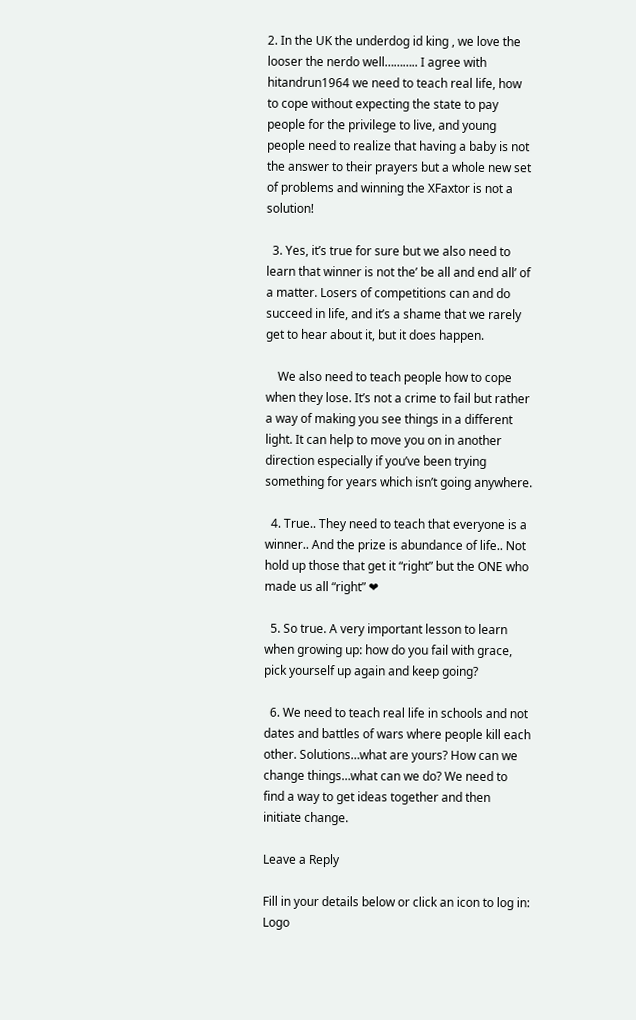2. In the UK the underdog id king , we love the looser the nerdo well……….. I agree with hitandrun1964 we need to teach real life, how to cope without expecting the state to pay people for the privilege to live, and young people need to realize that having a baby is not the answer to their prayers but a whole new set of problems and winning the XFaxtor is not a solution!

  3. Yes, it’s true for sure but we also need to learn that winner is not the’ be all and end all’ of a matter. Losers of competitions can and do succeed in life, and it’s a shame that we rarely get to hear about it, but it does happen.

    We also need to teach people how to cope when they lose. It’s not a crime to fail but rather a way of making you see things in a different light. It can help to move you on in another direction especially if you’ve been trying something for years which isn’t going anywhere.

  4. True.. They need to teach that everyone is a winner.. And the prize is abundance of life.. Not hold up those that get it “right” but the ONE who made us all “right” ❤

  5. So true. A very important lesson to learn when growing up: how do you fail with grace, pick yourself up again and keep going?

  6. We need to teach real life in schools and not dates and battles of wars where people kill each other. Solutions…what are yours? How can we change things…what can we do? We need to find a way to get ideas together and then initiate change.

Leave a Reply

Fill in your details below or click an icon to log in: Logo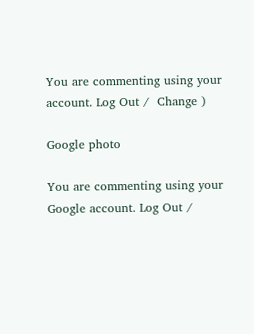You are commenting using your account. Log Out /  Change )

Google photo

You are commenting using your Google account. Log Out /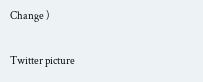Change )

Twitter picture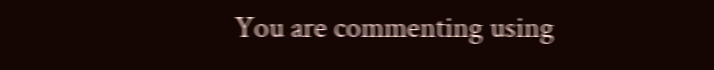You are commenting using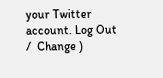your Twitter account. Log Out /  Change )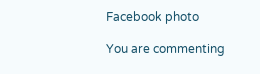Facebook photo

You are commenting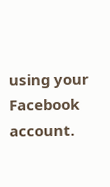using your Facebook account.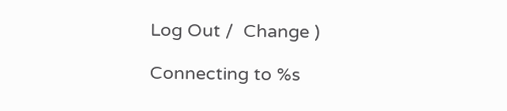Log Out /  Change )

Connecting to %s